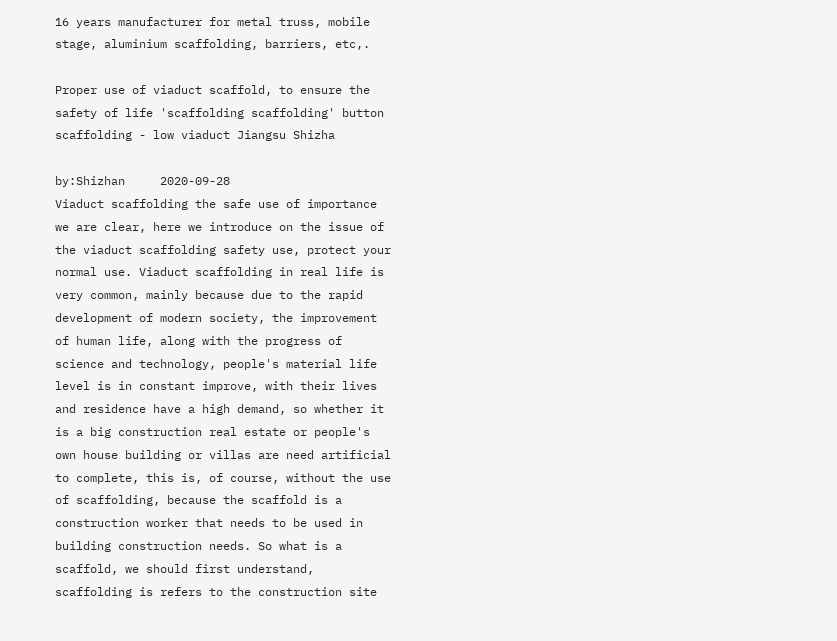16 years manufacturer for metal truss, mobile stage, aluminium scaffolding, barriers, etc,.

Proper use of viaduct scaffold, to ensure the safety of life 'scaffolding scaffolding' button scaffolding - low viaduct Jiangsu Shizha

by:Shizhan     2020-09-28
Viaduct scaffolding the safe use of importance we are clear, here we introduce on the issue of the viaduct scaffolding safety use, protect your normal use. Viaduct scaffolding in real life is very common, mainly because due to the rapid development of modern society, the improvement of human life, along with the progress of science and technology, people's material life level is in constant improve, with their lives and residence have a high demand, so whether it is a big construction real estate or people's own house building or villas are need artificial to complete, this is, of course, without the use of scaffolding, because the scaffold is a construction worker that needs to be used in building construction needs. So what is a scaffold, we should first understand, scaffolding is refers to the construction site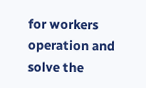for workers operation and solve the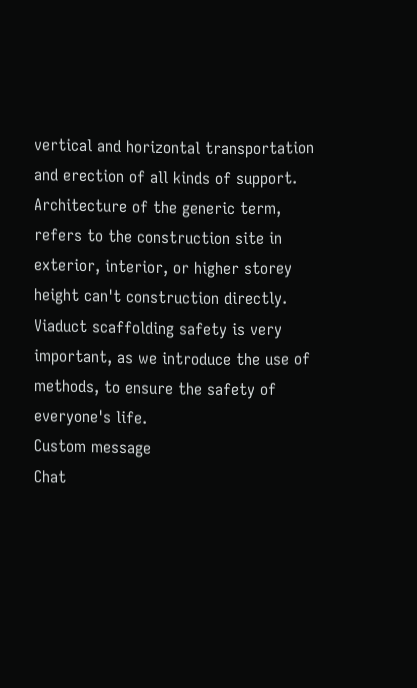vertical and horizontal transportation and erection of all kinds of support. Architecture of the generic term, refers to the construction site in exterior, interior, or higher storey height can't construction directly. Viaduct scaffolding safety is very important, as we introduce the use of methods, to ensure the safety of everyone's life.
Custom message
Chat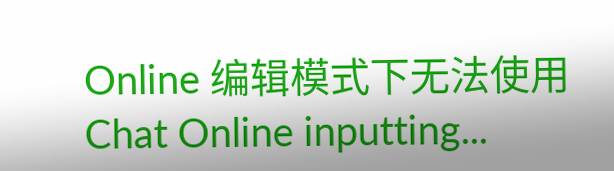Online 编辑模式下无法使用
Chat Online inputting...